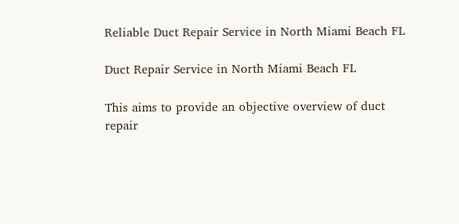Reliable Duct Repair Service in North Miami Beach FL

Duct Repair Service in North Miami Beach FL

This aims to provide an objective overview of duct repair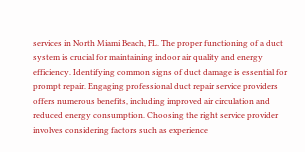services in North Miami Beach, FL. The proper functioning of a duct system is crucial for maintaining indoor air quality and energy efficiency. Identifying common signs of duct damage is essential for prompt repair. Engaging professional duct repair service providers offers numerous benefits, including improved air circulation and reduced energy consumption. Choosing the right service provider involves considering factors such as experience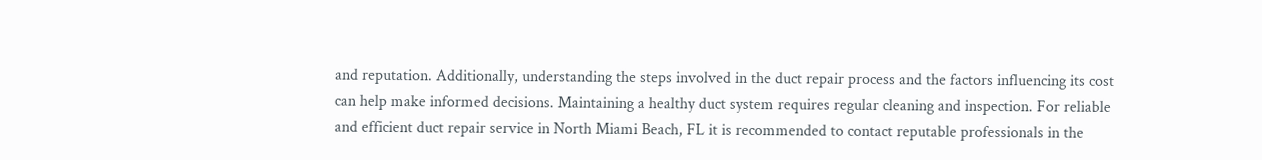and reputation. Additionally, understanding the steps involved in the duct repair process and the factors influencing its cost can help make informed decisions. Maintaining a healthy duct system requires regular cleaning and inspection. For reliable and efficient duct repair service in North Miami Beach, FL it is recommended to contact reputable professionals in the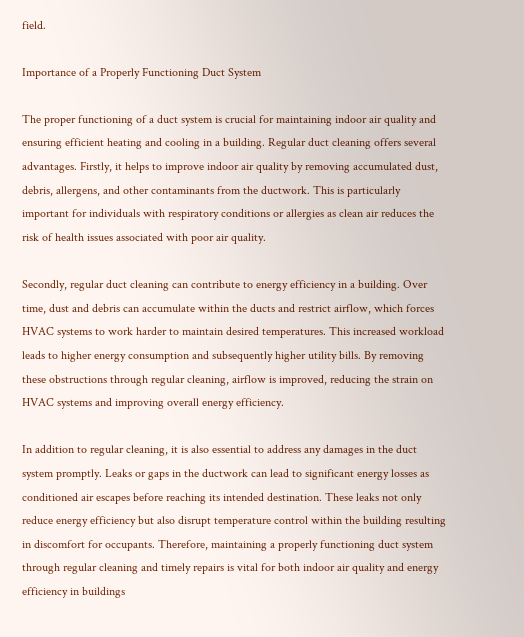field.

Importance of a Properly Functioning Duct System

The proper functioning of a duct system is crucial for maintaining indoor air quality and ensuring efficient heating and cooling in a building. Regular duct cleaning offers several advantages. Firstly, it helps to improve indoor air quality by removing accumulated dust, debris, allergens, and other contaminants from the ductwork. This is particularly important for individuals with respiratory conditions or allergies as clean air reduces the risk of health issues associated with poor air quality.

Secondly, regular duct cleaning can contribute to energy efficiency in a building. Over time, dust and debris can accumulate within the ducts and restrict airflow, which forces HVAC systems to work harder to maintain desired temperatures. This increased workload leads to higher energy consumption and subsequently higher utility bills. By removing these obstructions through regular cleaning, airflow is improved, reducing the strain on HVAC systems and improving overall energy efficiency.

In addition to regular cleaning, it is also essential to address any damages in the duct system promptly. Leaks or gaps in the ductwork can lead to significant energy losses as conditioned air escapes before reaching its intended destination. These leaks not only reduce energy efficiency but also disrupt temperature control within the building resulting in discomfort for occupants. Therefore, maintaining a properly functioning duct system through regular cleaning and timely repairs is vital for both indoor air quality and energy efficiency in buildings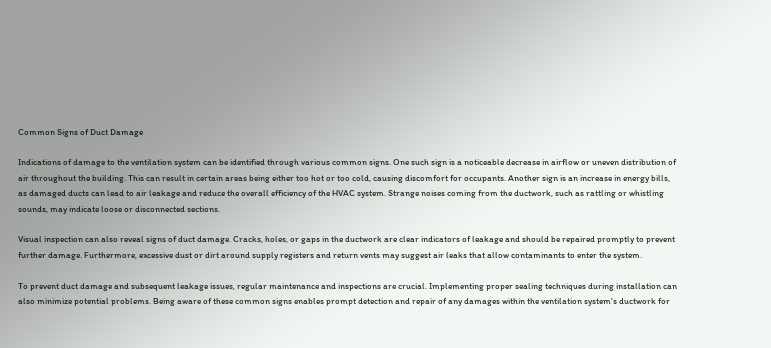Common Signs of Duct Damage

Indications of damage to the ventilation system can be identified through various common signs. One such sign is a noticeable decrease in airflow or uneven distribution of air throughout the building. This can result in certain areas being either too hot or too cold, causing discomfort for occupants. Another sign is an increase in energy bills, as damaged ducts can lead to air leakage and reduce the overall efficiency of the HVAC system. Strange noises coming from the ductwork, such as rattling or whistling sounds, may indicate loose or disconnected sections.

Visual inspection can also reveal signs of duct damage. Cracks, holes, or gaps in the ductwork are clear indicators of leakage and should be repaired promptly to prevent further damage. Furthermore, excessive dust or dirt around supply registers and return vents may suggest air leaks that allow contaminants to enter the system.

To prevent duct damage and subsequent leakage issues, regular maintenance and inspections are crucial. Implementing proper sealing techniques during installation can also minimize potential problems. Being aware of these common signs enables prompt detection and repair of any damages within the ventilation system's ductwork for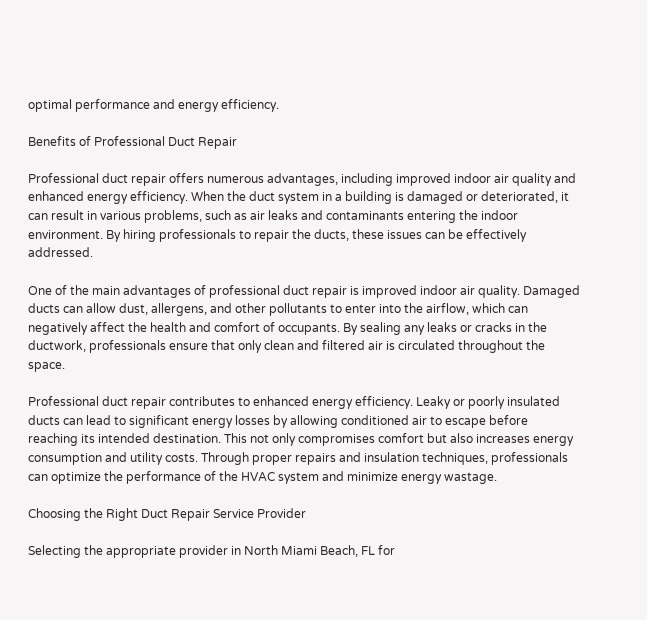optimal performance and energy efficiency.

Benefits of Professional Duct Repair

Professional duct repair offers numerous advantages, including improved indoor air quality and enhanced energy efficiency. When the duct system in a building is damaged or deteriorated, it can result in various problems, such as air leaks and contaminants entering the indoor environment. By hiring professionals to repair the ducts, these issues can be effectively addressed.

One of the main advantages of professional duct repair is improved indoor air quality. Damaged ducts can allow dust, allergens, and other pollutants to enter into the airflow, which can negatively affect the health and comfort of occupants. By sealing any leaks or cracks in the ductwork, professionals ensure that only clean and filtered air is circulated throughout the space.

Professional duct repair contributes to enhanced energy efficiency. Leaky or poorly insulated ducts can lead to significant energy losses by allowing conditioned air to escape before reaching its intended destination. This not only compromises comfort but also increases energy consumption and utility costs. Through proper repairs and insulation techniques, professionals can optimize the performance of the HVAC system and minimize energy wastage.

Choosing the Right Duct Repair Service Provider

Selecting the appropriate provider in North Miami Beach, FL for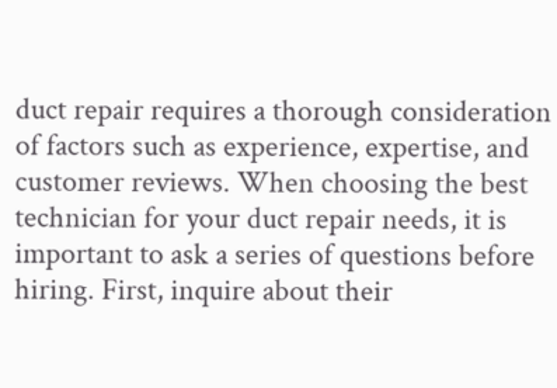duct repair requires a thorough consideration of factors such as experience, expertise, and customer reviews. When choosing the best technician for your duct repair needs, it is important to ask a series of questions before hiring. First, inquire about their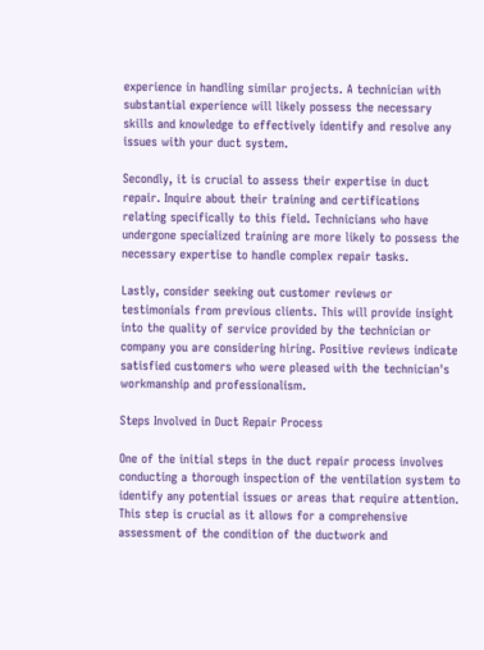experience in handling similar projects. A technician with substantial experience will likely possess the necessary skills and knowledge to effectively identify and resolve any issues with your duct system.

Secondly, it is crucial to assess their expertise in duct repair. Inquire about their training and certifications relating specifically to this field. Technicians who have undergone specialized training are more likely to possess the necessary expertise to handle complex repair tasks.

Lastly, consider seeking out customer reviews or testimonials from previous clients. This will provide insight into the quality of service provided by the technician or company you are considering hiring. Positive reviews indicate satisfied customers who were pleased with the technician's workmanship and professionalism.

Steps Involved in Duct Repair Process

One of the initial steps in the duct repair process involves conducting a thorough inspection of the ventilation system to identify any potential issues or areas that require attention. This step is crucial as it allows for a comprehensive assessment of the condition of the ductwork and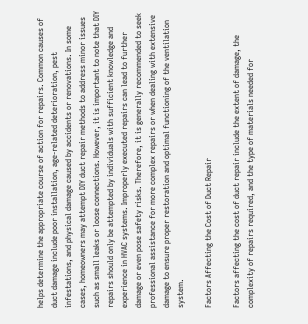helps determine the appropriate course of action for repairs. Common causes of duct damage include poor installation, age-related deterioration, pest infestations, and physical damage caused by accidents or renovations. In some cases, homeowners may attempt DIY duct repair methods to address minor issues such as small leaks or loose connections. However, it is important to note that DIY repairs should only be attempted by individuals with sufficient knowledge and experience in HVAC systems. Improperly executed repairs can lead to further damage or even pose safety risks. Therefore, it is generally recommended to seek professional assistance for more complex repairs or when dealing with extensive damage to ensure proper restoration and optimal functioning of the ventilation system.

Factors Affecting the Cost of Duct Repair

Factors affecting the cost of duct repair include the extent of damage, the complexity of repairs required, and the type of materials needed for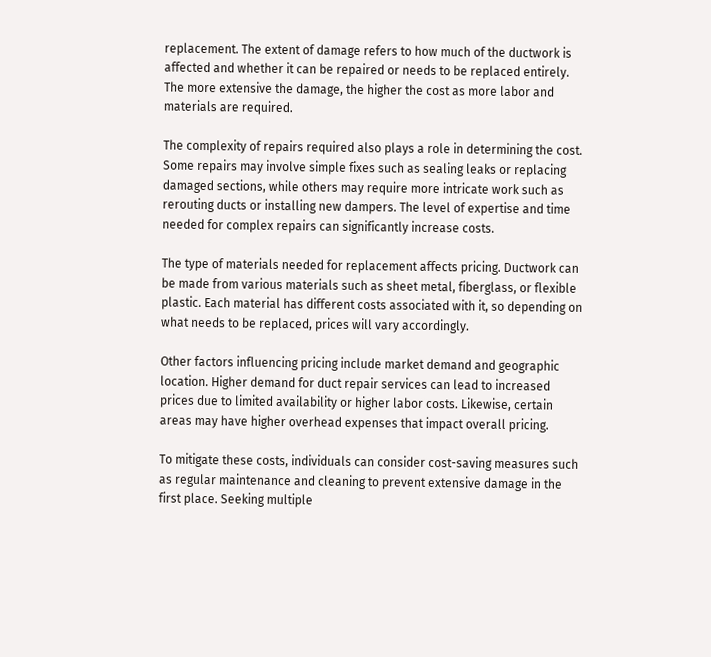replacement. The extent of damage refers to how much of the ductwork is affected and whether it can be repaired or needs to be replaced entirely. The more extensive the damage, the higher the cost as more labor and materials are required.

The complexity of repairs required also plays a role in determining the cost. Some repairs may involve simple fixes such as sealing leaks or replacing damaged sections, while others may require more intricate work such as rerouting ducts or installing new dampers. The level of expertise and time needed for complex repairs can significantly increase costs.

The type of materials needed for replacement affects pricing. Ductwork can be made from various materials such as sheet metal, fiberglass, or flexible plastic. Each material has different costs associated with it, so depending on what needs to be replaced, prices will vary accordingly.

Other factors influencing pricing include market demand and geographic location. Higher demand for duct repair services can lead to increased prices due to limited availability or higher labor costs. Likewise, certain areas may have higher overhead expenses that impact overall pricing.

To mitigate these costs, individuals can consider cost-saving measures such as regular maintenance and cleaning to prevent extensive damage in the first place. Seeking multiple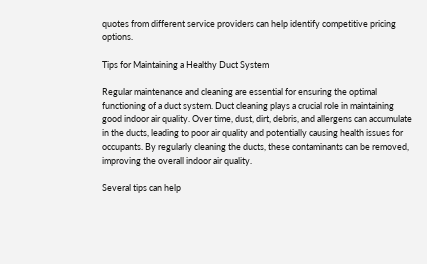quotes from different service providers can help identify competitive pricing options.

Tips for Maintaining a Healthy Duct System

Regular maintenance and cleaning are essential for ensuring the optimal functioning of a duct system. Duct cleaning plays a crucial role in maintaining good indoor air quality. Over time, dust, dirt, debris, and allergens can accumulate in the ducts, leading to poor air quality and potentially causing health issues for occupants. By regularly cleaning the ducts, these contaminants can be removed, improving the overall indoor air quality.

Several tips can help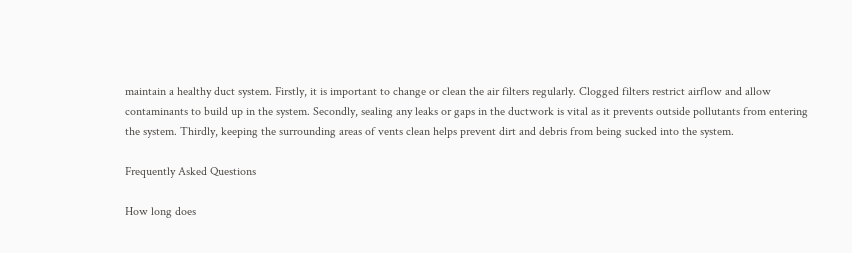maintain a healthy duct system. Firstly, it is important to change or clean the air filters regularly. Clogged filters restrict airflow and allow contaminants to build up in the system. Secondly, sealing any leaks or gaps in the ductwork is vital as it prevents outside pollutants from entering the system. Thirdly, keeping the surrounding areas of vents clean helps prevent dirt and debris from being sucked into the system.

Frequently Asked Questions

How long does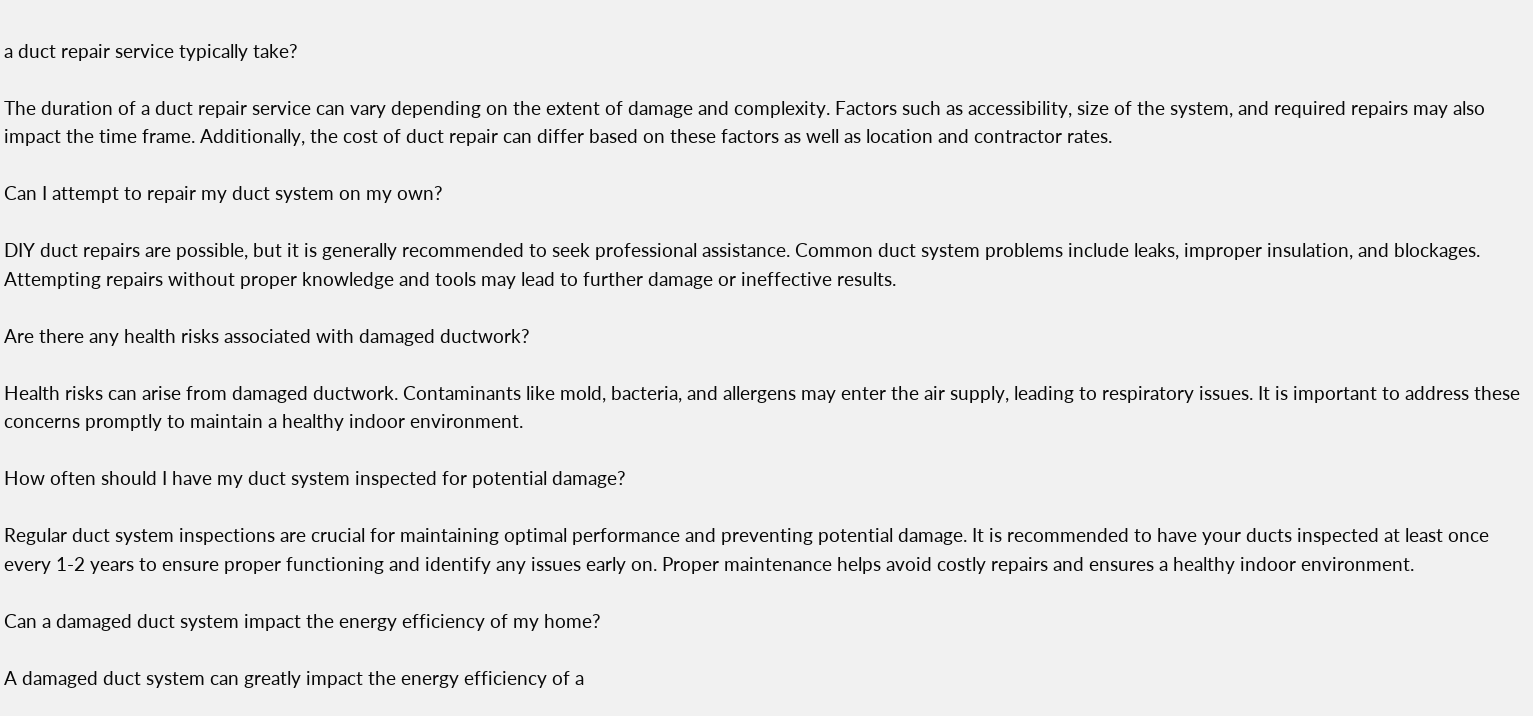a duct repair service typically take?

The duration of a duct repair service can vary depending on the extent of damage and complexity. Factors such as accessibility, size of the system, and required repairs may also impact the time frame. Additionally, the cost of duct repair can differ based on these factors as well as location and contractor rates.

Can I attempt to repair my duct system on my own?

DIY duct repairs are possible, but it is generally recommended to seek professional assistance. Common duct system problems include leaks, improper insulation, and blockages. Attempting repairs without proper knowledge and tools may lead to further damage or ineffective results.

Are there any health risks associated with damaged ductwork?

Health risks can arise from damaged ductwork. Contaminants like mold, bacteria, and allergens may enter the air supply, leading to respiratory issues. It is important to address these concerns promptly to maintain a healthy indoor environment.

How often should I have my duct system inspected for potential damage?

Regular duct system inspections are crucial for maintaining optimal performance and preventing potential damage. It is recommended to have your ducts inspected at least once every 1-2 years to ensure proper functioning and identify any issues early on. Proper maintenance helps avoid costly repairs and ensures a healthy indoor environment.

Can a damaged duct system impact the energy efficiency of my home?

A damaged duct system can greatly impact the energy efficiency of a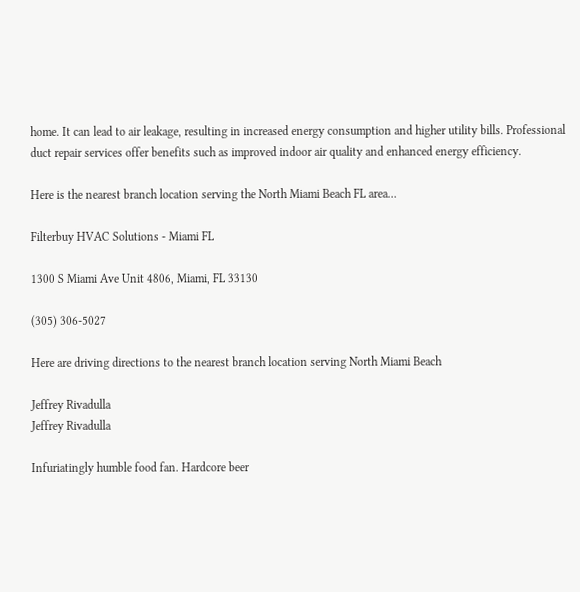home. It can lead to air leakage, resulting in increased energy consumption and higher utility bills. Professional duct repair services offer benefits such as improved indoor air quality and enhanced energy efficiency.

Here is the nearest branch location serving the North Miami Beach FL area…

Filterbuy HVAC Solutions - Miami FL

1300 S Miami Ave Unit 4806, Miami, FL 33130

(305) 306-5027

Here are driving directions to the nearest branch location serving North Miami Beach

Jeffrey Rivadulla
Jeffrey Rivadulla

Infuriatingly humble food fan. Hardcore beer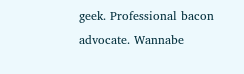geek. Professional bacon advocate. Wannabe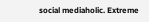social mediaholic. Extreme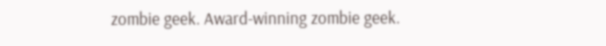zombie geek. Award-winning zombie geek.